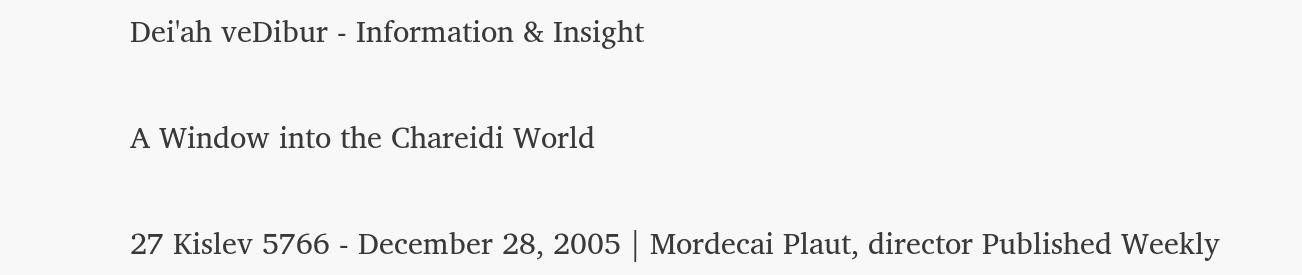Dei'ah veDibur - Information & Insight

A Window into the Chareidi World

27 Kislev 5766 - December 28, 2005 | Mordecai Plaut, director Published Weekly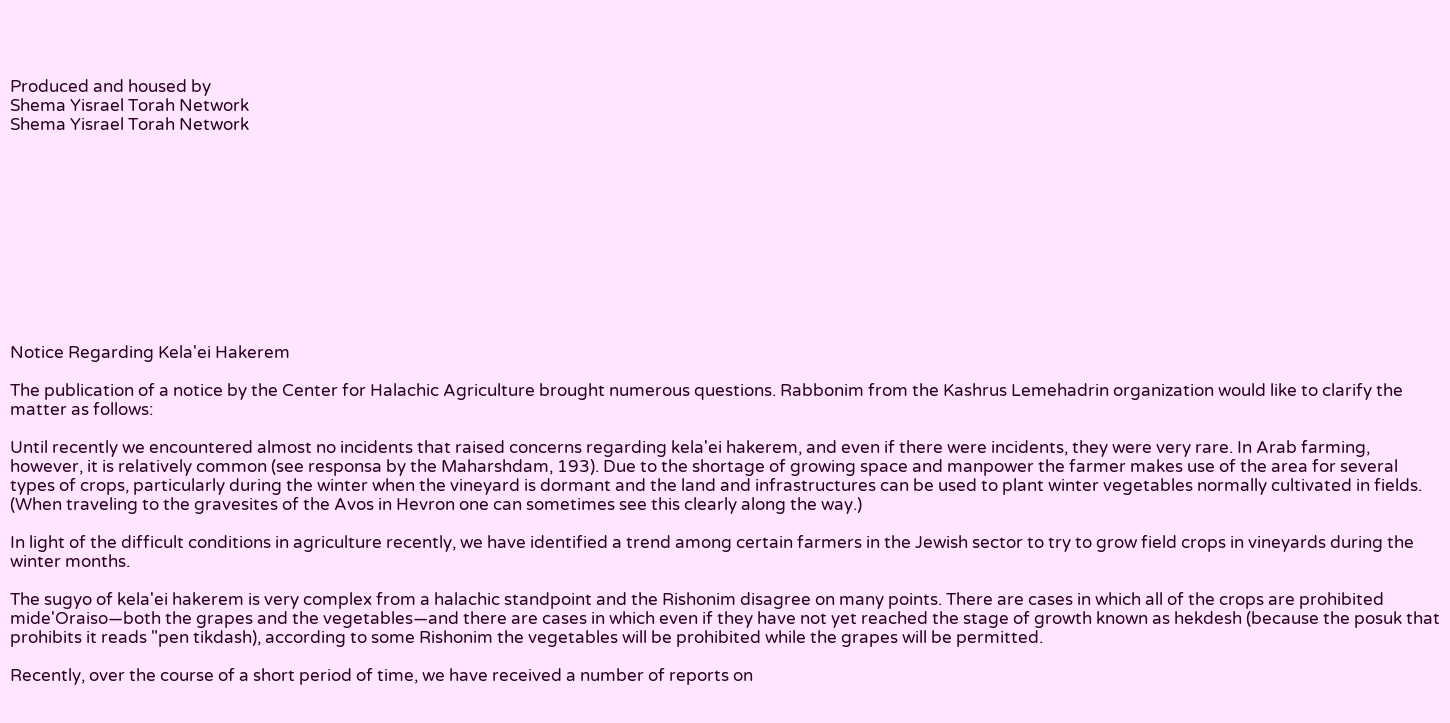Produced and housed by
Shema Yisrael Torah Network
Shema Yisrael Torah Network











Notice Regarding Kela'ei Hakerem

The publication of a notice by the Center for Halachic Agriculture brought numerous questions. Rabbonim from the Kashrus Lemehadrin organization would like to clarify the matter as follows:

Until recently we encountered almost no incidents that raised concerns regarding kela'ei hakerem, and even if there were incidents, they were very rare. In Arab farming, however, it is relatively common (see responsa by the Maharshdam, 193). Due to the shortage of growing space and manpower the farmer makes use of the area for several types of crops, particularly during the winter when the vineyard is dormant and the land and infrastructures can be used to plant winter vegetables normally cultivated in fields. (When traveling to the gravesites of the Avos in Hevron one can sometimes see this clearly along the way.)

In light of the difficult conditions in agriculture recently, we have identified a trend among certain farmers in the Jewish sector to try to grow field crops in vineyards during the winter months.

The sugyo of kela'ei hakerem is very complex from a halachic standpoint and the Rishonim disagree on many points. There are cases in which all of the crops are prohibited mide'Oraiso—both the grapes and the vegetables—and there are cases in which even if they have not yet reached the stage of growth known as hekdesh (because the posuk that prohibits it reads "pen tikdash), according to some Rishonim the vegetables will be prohibited while the grapes will be permitted.

Recently, over the course of a short period of time, we have received a number of reports on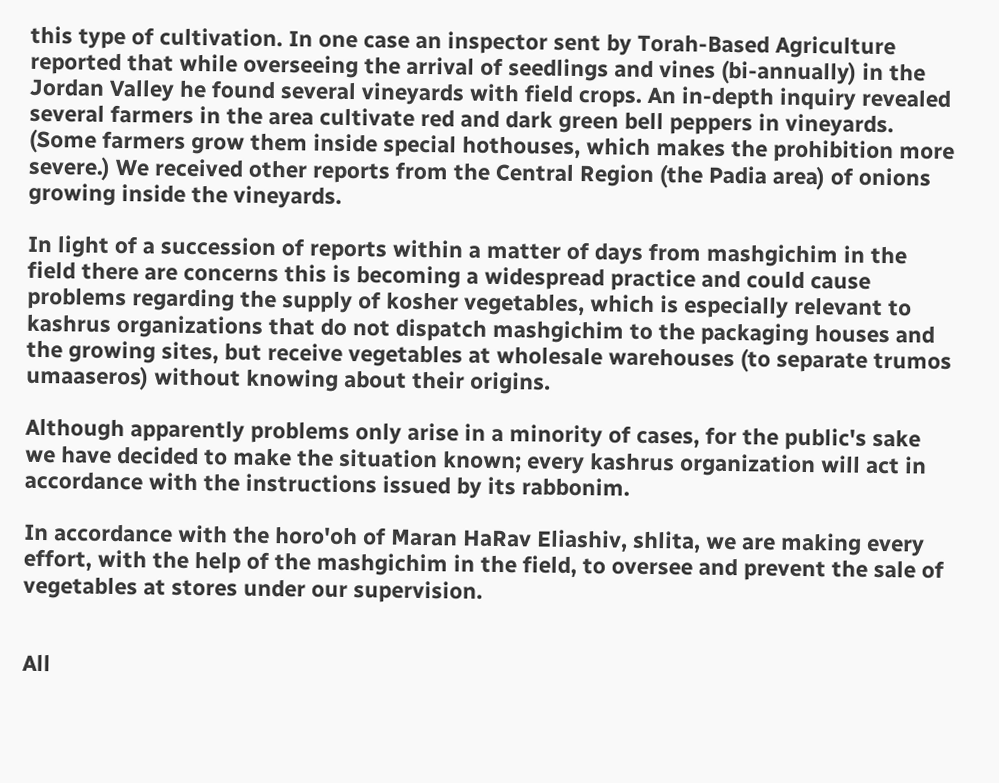this type of cultivation. In one case an inspector sent by Torah-Based Agriculture reported that while overseeing the arrival of seedlings and vines (bi-annually) in the Jordan Valley he found several vineyards with field crops. An in-depth inquiry revealed several farmers in the area cultivate red and dark green bell peppers in vineyards. (Some farmers grow them inside special hothouses, which makes the prohibition more severe.) We received other reports from the Central Region (the Padia area) of onions growing inside the vineyards.

In light of a succession of reports within a matter of days from mashgichim in the field there are concerns this is becoming a widespread practice and could cause problems regarding the supply of kosher vegetables, which is especially relevant to kashrus organizations that do not dispatch mashgichim to the packaging houses and the growing sites, but receive vegetables at wholesale warehouses (to separate trumos umaaseros) without knowing about their origins.

Although apparently problems only arise in a minority of cases, for the public's sake we have decided to make the situation known; every kashrus organization will act in accordance with the instructions issued by its rabbonim.

In accordance with the horo'oh of Maran HaRav Eliashiv, shlita, we are making every effort, with the help of the mashgichim in the field, to oversee and prevent the sale of vegetables at stores under our supervision.


All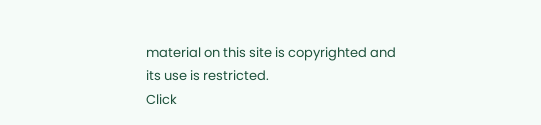material on this site is copyrighted and its use is restricted.
Click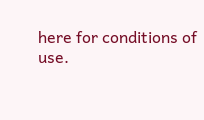here for conditions of use.